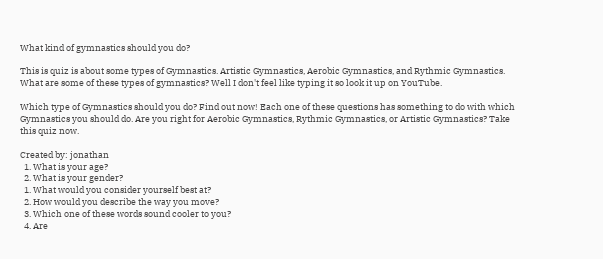What kind of gymnastics should you do?

This is quiz is about some types of Gymnastics. Artistic Gymnastics, Aerobic Gymnastics, and Rythmic Gymnastics. What are some of these types of gymnastics? Well I don't feel like typing it so look it up on YouTube.

Which type of Gymnastics should you do? Find out now! Each one of these questions has something to do with which Gymnastics you should do. Are you right for Aerobic Gymnastics, Rythmic Gymnastics, or Artistic Gymnastics? Take this quiz now.

Created by: jonathan
  1. What is your age?
  2. What is your gender?
  1. What would you consider yourself best at?
  2. How would you describe the way you move?
  3. Which one of these words sound cooler to you?
  4. Are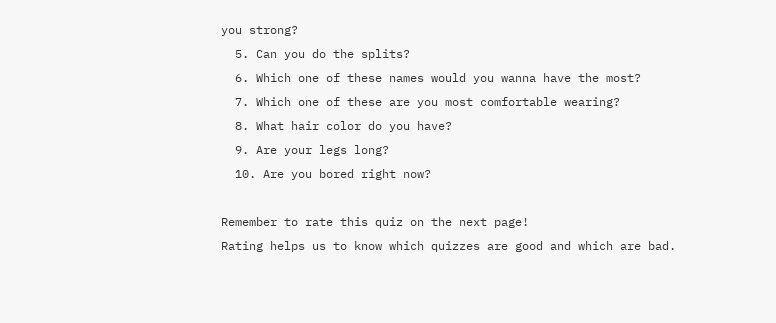you strong?
  5. Can you do the splits?
  6. Which one of these names would you wanna have the most?
  7. Which one of these are you most comfortable wearing?
  8. What hair color do you have?
  9. Are your legs long?
  10. Are you bored right now?

Remember to rate this quiz on the next page!
Rating helps us to know which quizzes are good and which are bad.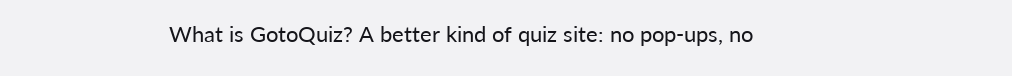What is GotoQuiz? A better kind of quiz site: no pop-ups, no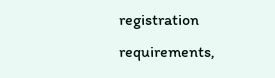registration requirements,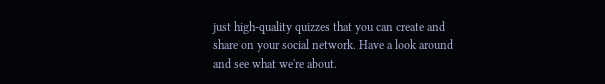just high-quality quizzes that you can create and share on your social network. Have a look around and see what we're about.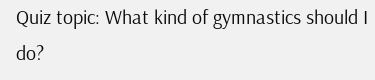Quiz topic: What kind of gymnastics should I do?